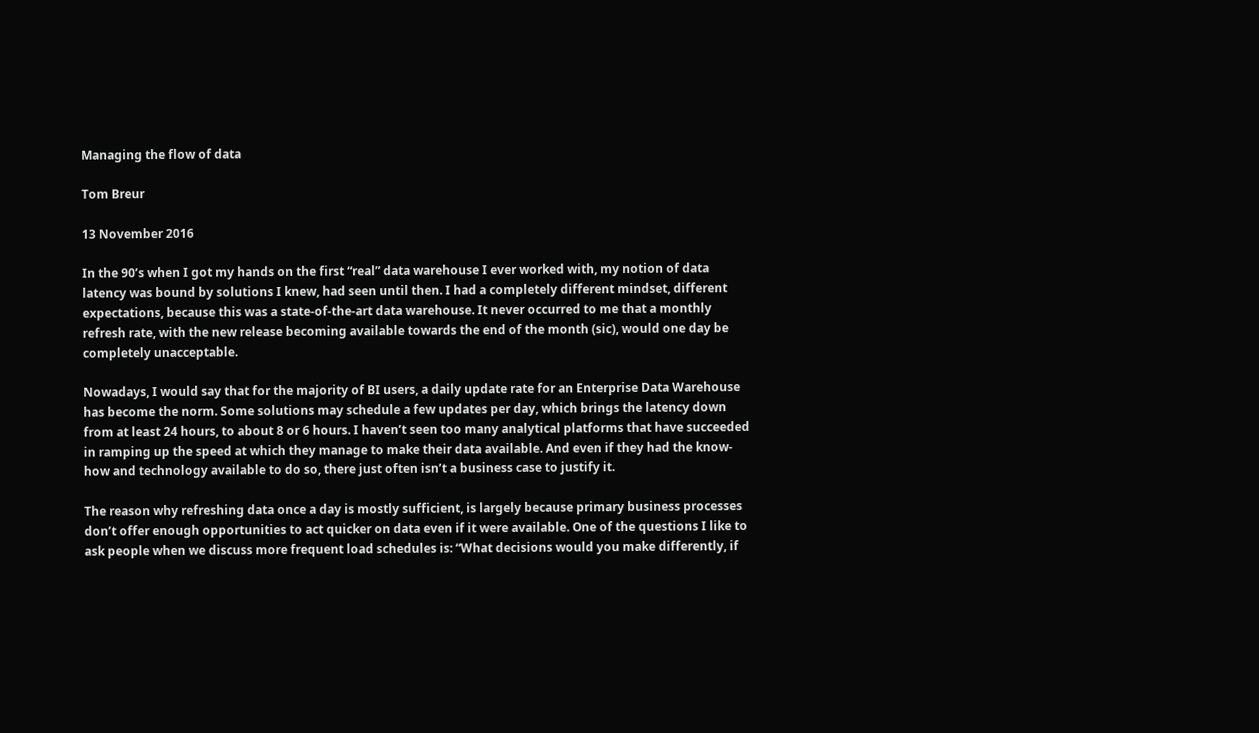Managing the flow of data

Tom Breur

13 November 2016

In the 90’s when I got my hands on the first “real” data warehouse I ever worked with, my notion of data latency was bound by solutions I knew, had seen until then. I had a completely different mindset, different expectations, because this was a state-of-the-art data warehouse. It never occurred to me that a monthly refresh rate, with the new release becoming available towards the end of the month (sic), would one day be completely unacceptable.

Nowadays, I would say that for the majority of BI users, a daily update rate for an Enterprise Data Warehouse has become the norm. Some solutions may schedule a few updates per day, which brings the latency down from at least 24 hours, to about 8 or 6 hours. I haven’t seen too many analytical platforms that have succeeded in ramping up the speed at which they manage to make their data available. And even if they had the know-how and technology available to do so, there just often isn’t a business case to justify it.

The reason why refreshing data once a day is mostly sufficient, is largely because primary business processes don’t offer enough opportunities to act quicker on data even if it were available. One of the questions I like to ask people when we discuss more frequent load schedules is: “What decisions would you make differently, if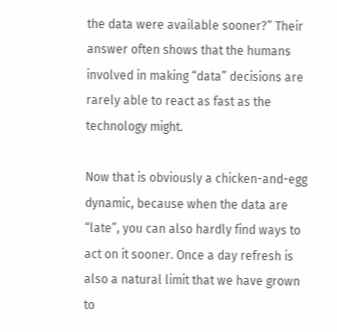the data were available sooner?” Their answer often shows that the humans involved in making “data” decisions are rarely able to react as fast as the technology might.

Now that is obviously a chicken-and-egg dynamic, because when the data are “late”, you can also hardly find ways to act on it sooner. Once a day refresh is also a natural limit that we have grown to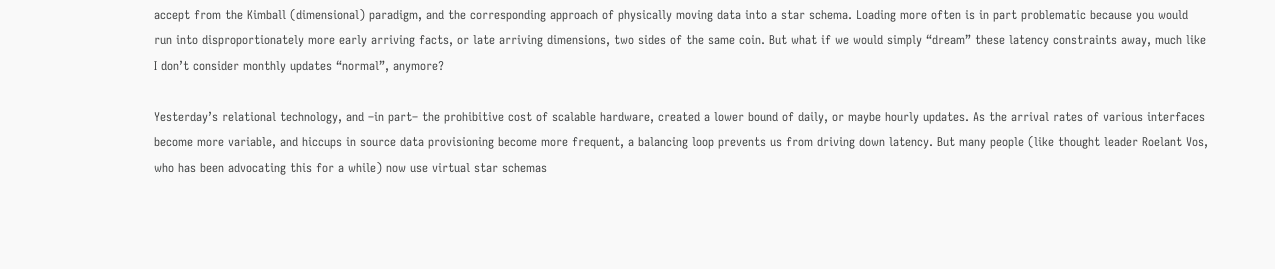accept from the Kimball (dimensional) paradigm, and the corresponding approach of physically moving data into a star schema. Loading more often is in part problematic because you would run into disproportionately more early arriving facts, or late arriving dimensions, two sides of the same coin. But what if we would simply “dream” these latency constraints away, much like I don’t consider monthly updates “normal”, anymore?

Yesterday’s relational technology, and –in part– the prohibitive cost of scalable hardware, created a lower bound of daily, or maybe hourly updates. As the arrival rates of various interfaces become more variable, and hiccups in source data provisioning become more frequent, a balancing loop prevents us from driving down latency. But many people (like thought leader Roelant Vos, who has been advocating this for a while) now use virtual star schemas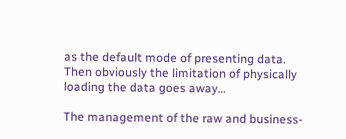as the default mode of presenting data. Then obviously the limitation of physically loading the data goes away…

The management of the raw and business-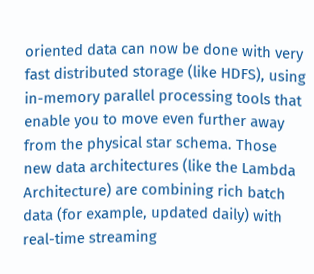oriented data can now be done with very fast distributed storage (like HDFS), using in-memory parallel processing tools that enable you to move even further away from the physical star schema. Those new data architectures (like the Lambda Architecture) are combining rich batch data (for example, updated daily) with real-time streaming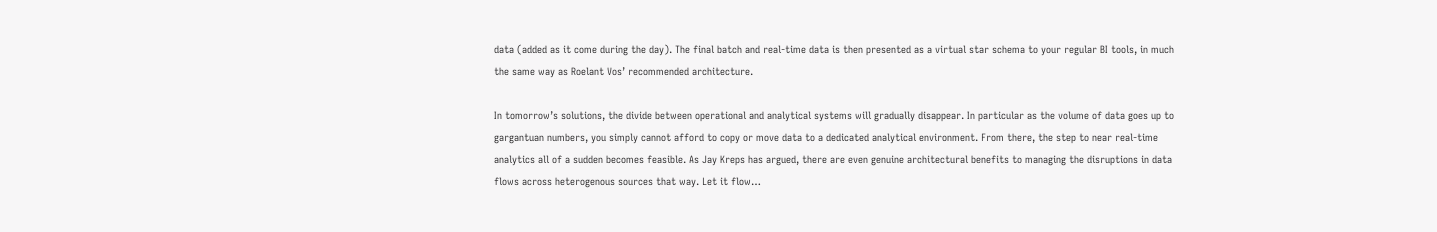data (added as it come during the day). The final batch and real-time data is then presented as a virtual star schema to your regular BI tools, in much the same way as Roelant Vos’ recommended architecture.

In tomorrow’s solutions, the divide between operational and analytical systems will gradually disappear. In particular as the volume of data goes up to gargantuan numbers, you simply cannot afford to copy or move data to a dedicated analytical environment. From there, the step to near real-time analytics all of a sudden becomes feasible. As Jay Kreps has argued, there are even genuine architectural benefits to managing the disruptions in data flows across heterogenous sources that way. Let it flow…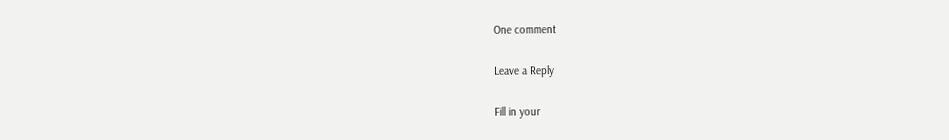One comment

Leave a Reply

Fill in your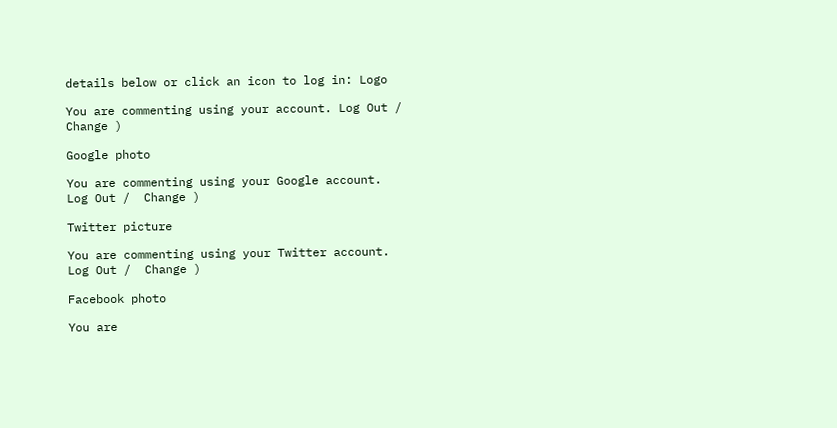details below or click an icon to log in: Logo

You are commenting using your account. Log Out /  Change )

Google photo

You are commenting using your Google account. Log Out /  Change )

Twitter picture

You are commenting using your Twitter account. Log Out /  Change )

Facebook photo

You are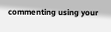commenting using your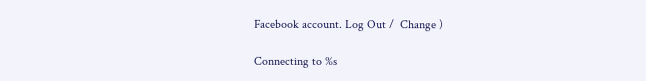Facebook account. Log Out /  Change )

Connecting to %s